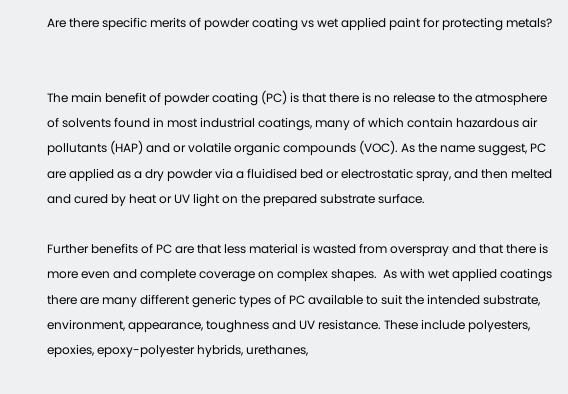Are there specific merits of powder coating vs wet applied paint for protecting metals?


The main benefit of powder coating (PC) is that there is no release to the atmosphere of solvents found in most industrial coatings, many of which contain hazardous air pollutants (HAP) and or volatile organic compounds (VOC). As the name suggest, PC are applied as a dry powder via a fluidised bed or electrostatic spray, and then melted and cured by heat or UV light on the prepared substrate surface.

Further benefits of PC are that less material is wasted from overspray and that there is more even and complete coverage on complex shapes.  As with wet applied coatings there are many different generic types of PC available to suit the intended substrate, environment, appearance, toughness and UV resistance. These include polyesters, epoxies, epoxy-polyester hybrids, urethanes,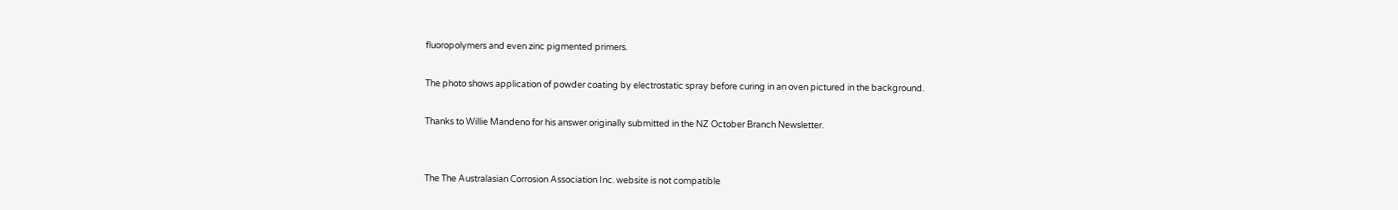fluoropolymers and even zinc pigmented primers.

The photo shows application of powder coating by electrostatic spray before curing in an oven pictured in the background.

Thanks to Willie Mandeno for his answer originally submitted in the NZ October Branch Newsletter.


The The Australasian Corrosion Association Inc. website is not compatible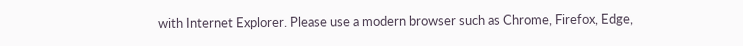with Internet Explorer. Please use a modern browser such as Chrome, Firefox, Edge,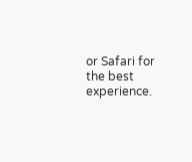or Safari for the best experience.